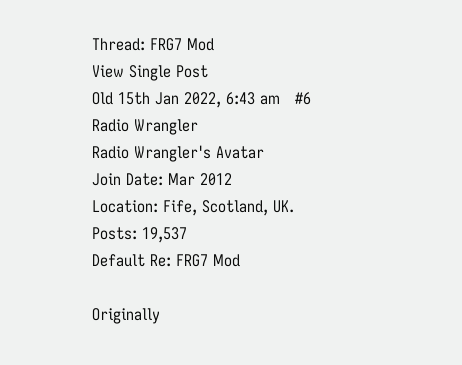Thread: FRG7 Mod
View Single Post
Old 15th Jan 2022, 6:43 am   #6
Radio Wrangler
Radio Wrangler's Avatar
Join Date: Mar 2012
Location: Fife, Scotland, UK.
Posts: 19,537
Default Re: FRG7 Mod

Originally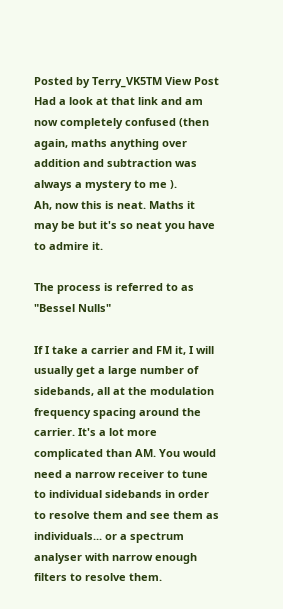Posted by Terry_VK5TM View Post
Had a look at that link and am now completely confused (then again, maths anything over addition and subtraction was always a mystery to me ).
Ah, now this is neat. Maths it may be but it's so neat you have to admire it.

The process is referred to as "Bessel Nulls"

If I take a carrier and FM it, I will usually get a large number of sidebands, all at the modulation frequency spacing around the carrier. It's a lot more complicated than AM. You would need a narrow receiver to tune to individual sidebands in order to resolve them and see them as individuals... or a spectrum analyser with narrow enough filters to resolve them.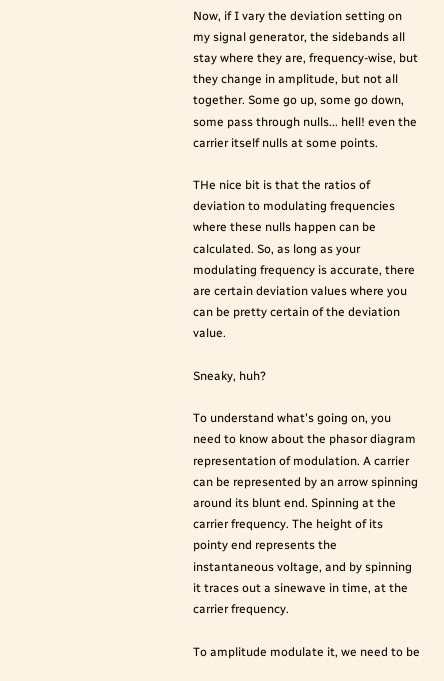Now, if I vary the deviation setting on my signal generator, the sidebands all stay where they are, frequency-wise, but they change in amplitude, but not all together. Some go up, some go down, some pass through nulls... hell! even the carrier itself nulls at some points.

THe nice bit is that the ratios of deviation to modulating frequencies where these nulls happen can be calculated. So, as long as your modulating frequency is accurate, there are certain deviation values where you can be pretty certain of the deviation value.

Sneaky, huh?

To understand what's going on, you need to know about the phasor diagram representation of modulation. A carrier can be represented by an arrow spinning around its blunt end. Spinning at the carrier frequency. The height of its pointy end represents the instantaneous voltage, and by spinning it traces out a sinewave in time, at the carrier frequency.

To amplitude modulate it, we need to be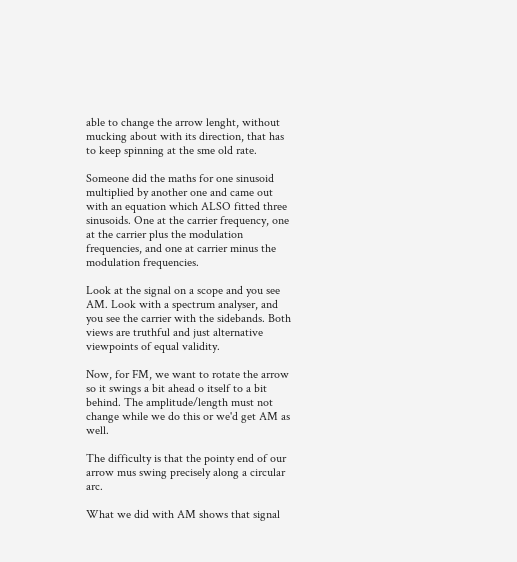able to change the arrow lenght, without mucking about with its direction, that has to keep spinning at the sme old rate.

Someone did the maths for one sinusoid multiplied by another one and came out with an equation which ALSO fitted three sinusoids. One at the carrier frequency, one at the carrier plus the modulation frequencies, and one at carrier minus the modulation frequencies.

Look at the signal on a scope and you see AM. Look with a spectrum analyser, and you see the carrier with the sidebands. Both views are truthful and just alternative viewpoints of equal validity.

Now, for FM, we want to rotate the arrow so it swings a bit ahead o itself to a bit behind. The amplitude/length must not change while we do this or we'd get AM as well.

The difficulty is that the pointy end of our arrow mus swing precisely along a circular arc.

What we did with AM shows that signal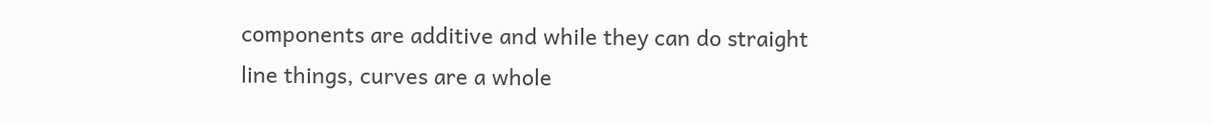components are additive and while they can do straight line things, curves are a whole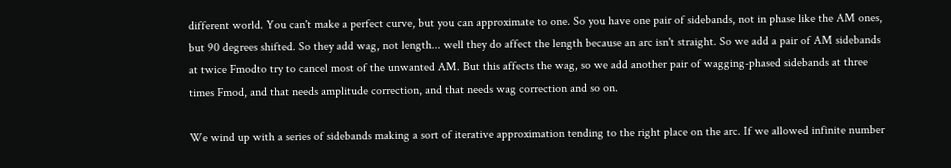different world. You can't make a perfect curve, but you can approximate to one. So you have one pair of sidebands, not in phase like the AM ones, but 90 degrees shifted. So they add wag, not length... well they do affect the length because an arc isn't straight. So we add a pair of AM sidebands at twice Fmodto try to cancel most of the unwanted AM. But this affects the wag, so we add another pair of wagging-phased sidebands at three times Fmod, and that needs amplitude correction, and that needs wag correction and so on.

We wind up with a series of sidebands making a sort of iterative approximation tending to the right place on the arc. If we allowed infinite number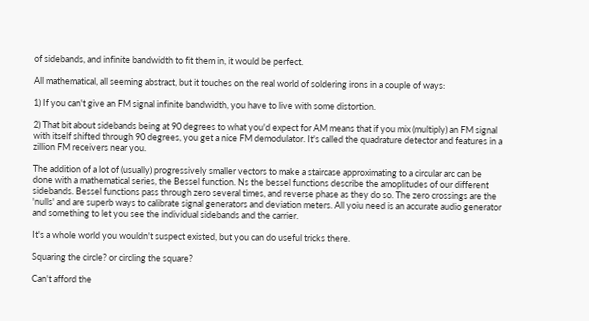of sidebands, and infinite bandwidth to fit them in, it would be perfect.

All mathematical, all seeming abstract, but it touches on the real world of soldering irons in a couple of ways:

1) If you can't give an FM signal infinite bandwidth, you have to live with some distortion.

2) That bit about sidebands being at 90 degrees to what you'd expect for AM means that if you mix (multiply) an FM signal with itself shifted through 90 degrees, you get a nice FM demodulator. It's called the quadrature detector and features in a zillion FM receivers near you.

The addition of a lot of (usually) progressively smaller vectors to make a staircase approximating to a circular arc can be done with a mathematical series, the Bessel function. Ns the bessel functions describe the amoplitudes of our different sidebands. Bessel functions pass through zero several times, and reverse phase as they do so. The zero crossings are the 'nulls' and are superb ways to calibrate signal generators and deviation meters. All yoiu need is an accurate audio generator and something to let you see the individual sidebands and the carrier.

It's a whole world you wouldn't suspect existed, but you can do useful tricks there.

Squaring the circle? or circling the square?

Can't afford the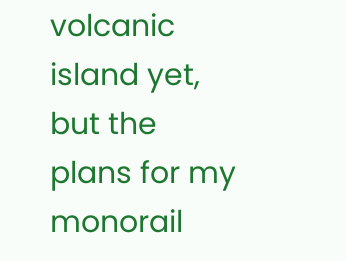volcanic island yet, but the plans for my monorail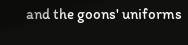and the goons' uniforms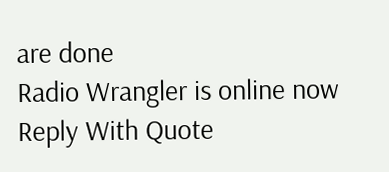are done
Radio Wrangler is online now   Reply With Quote